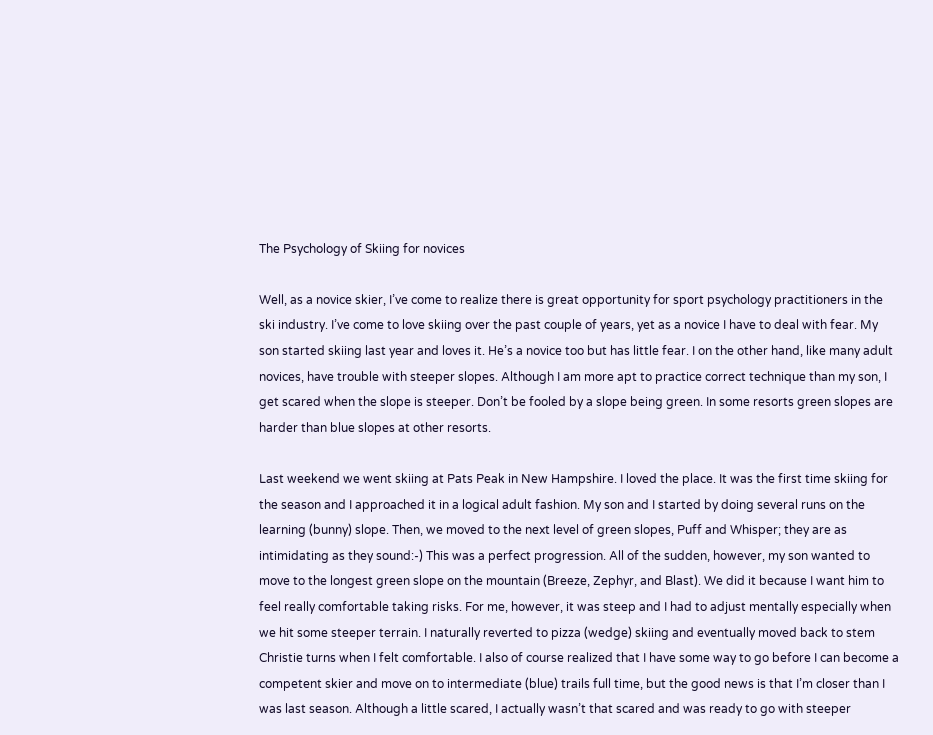The Psychology of Skiing for novices

Well, as a novice skier, I’ve come to realize there is great opportunity for sport psychology practitioners in the ski industry. I’ve come to love skiing over the past couple of years, yet as a novice I have to deal with fear. My son started skiing last year and loves it. He’s a novice too but has little fear. I on the other hand, like many adult novices, have trouble with steeper slopes. Although I am more apt to practice correct technique than my son, I get scared when the slope is steeper. Don’t be fooled by a slope being green. In some resorts green slopes are harder than blue slopes at other resorts.

Last weekend we went skiing at Pats Peak in New Hampshire. I loved the place. It was the first time skiing for the season and I approached it in a logical adult fashion. My son and I started by doing several runs on the learning (bunny) slope. Then, we moved to the next level of green slopes, Puff and Whisper; they are as intimidating as they sound:-) This was a perfect progression. All of the sudden, however, my son wanted to move to the longest green slope on the mountain (Breeze, Zephyr, and Blast). We did it because I want him to feel really comfortable taking risks. For me, however, it was steep and I had to adjust mentally especially when we hit some steeper terrain. I naturally reverted to pizza (wedge) skiing and eventually moved back to stem Christie turns when I felt comfortable. I also of course realized that I have some way to go before I can become a competent skier and move on to intermediate (blue) trails full time, but the good news is that I’m closer than I was last season. Although a little scared, I actually wasn’t that scared and was ready to go with steeper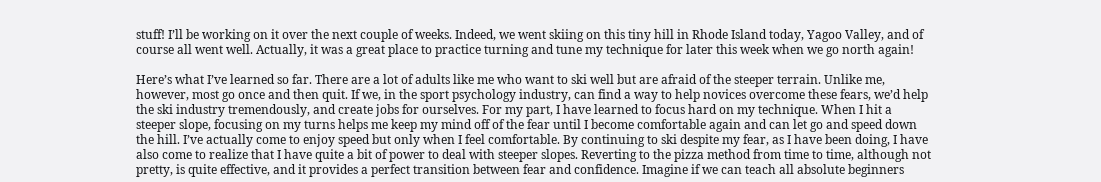stuff! I’ll be working on it over the next couple of weeks. Indeed, we went skiing on this tiny hill in Rhode Island today, Yagoo Valley, and of course all went well. Actually, it was a great place to practice turning and tune my technique for later this week when we go north again!

Here’s what I’ve learned so far. There are a lot of adults like me who want to ski well but are afraid of the steeper terrain. Unlike me, however, most go once and then quit. If we, in the sport psychology industry, can find a way to help novices overcome these fears, we’d help the ski industry tremendously, and create jobs for ourselves. For my part, I have learned to focus hard on my technique. When I hit a steeper slope, focusing on my turns helps me keep my mind off of the fear until I become comfortable again and can let go and speed down the hill. I’ve actually come to enjoy speed but only when I feel comfortable. By continuing to ski despite my fear, as I have been doing, I have also come to realize that I have quite a bit of power to deal with steeper slopes. Reverting to the pizza method from time to time, although not pretty, is quite effective, and it provides a perfect transition between fear and confidence. Imagine if we can teach all absolute beginners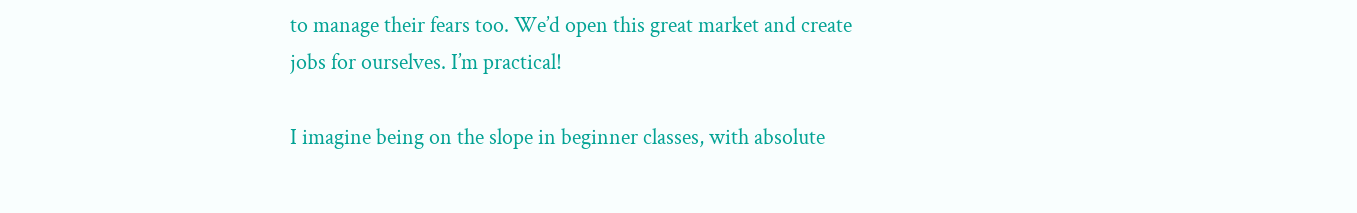to manage their fears too. We’d open this great market and create jobs for ourselves. I’m practical!

I imagine being on the slope in beginner classes, with absolute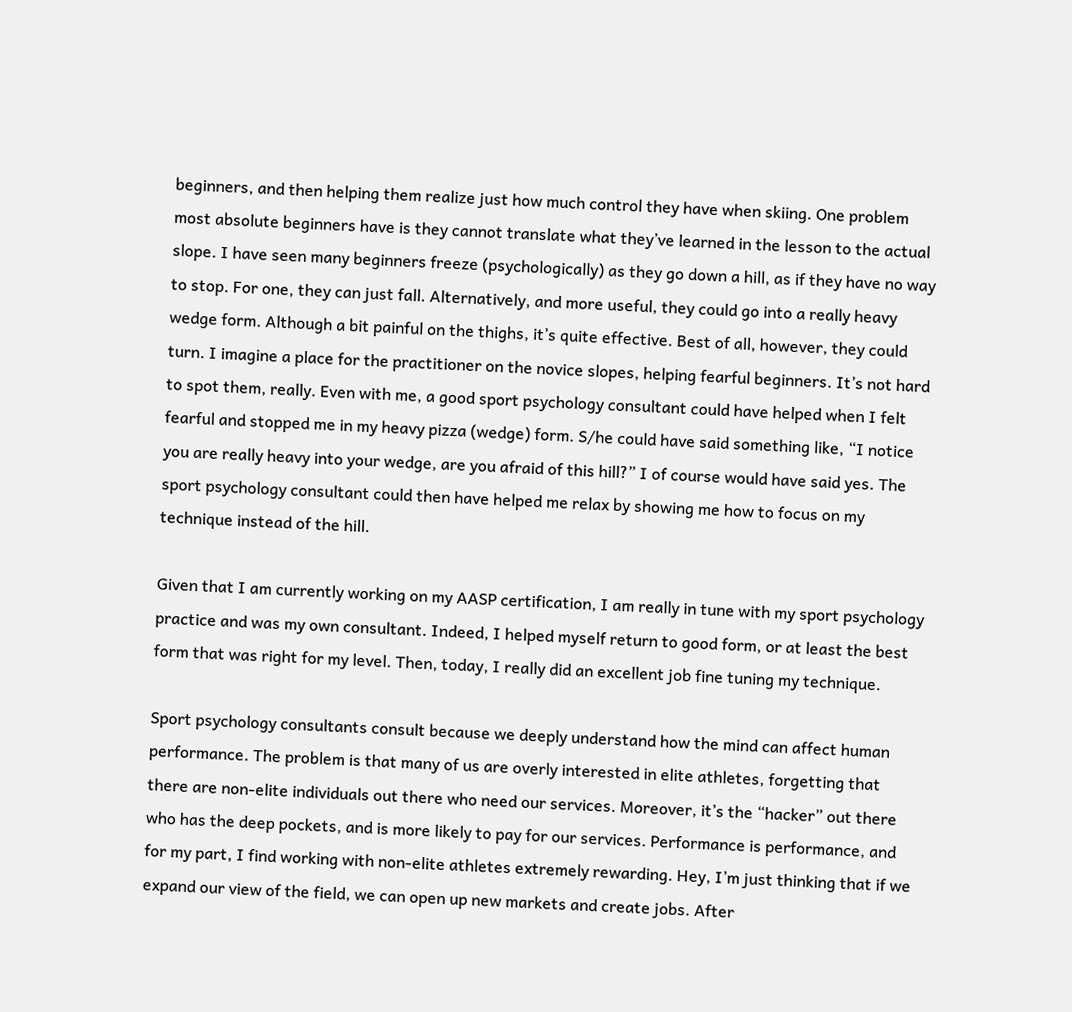beginners, and then helping them realize just how much control they have when skiing. One problem most absolute beginners have is they cannot translate what they’ve learned in the lesson to the actual slope. I have seen many beginners freeze (psychologically) as they go down a hill, as if they have no way to stop. For one, they can just fall. Alternatively, and more useful, they could go into a really heavy wedge form. Although a bit painful on the thighs, it’s quite effective. Best of all, however, they could turn. I imagine a place for the practitioner on the novice slopes, helping fearful beginners. It’s not hard to spot them, really. Even with me, a good sport psychology consultant could have helped when I felt fearful and stopped me in my heavy pizza (wedge) form. S/he could have said something like, “I notice you are really heavy into your wedge, are you afraid of this hill?” I of course would have said yes. The sport psychology consultant could then have helped me relax by showing me how to focus on my technique instead of the hill.

Given that I am currently working on my AASP certification, I am really in tune with my sport psychology practice and was my own consultant. Indeed, I helped myself return to good form, or at least the best form that was right for my level. Then, today, I really did an excellent job fine tuning my technique.

Sport psychology consultants consult because we deeply understand how the mind can affect human performance. The problem is that many of us are overly interested in elite athletes, forgetting that there are non-elite individuals out there who need our services. Moreover, it’s the “hacker” out there who has the deep pockets, and is more likely to pay for our services. Performance is performance, and for my part, I find working with non-elite athletes extremely rewarding. Hey, I’m just thinking that if we expand our view of the field, we can open up new markets and create jobs. After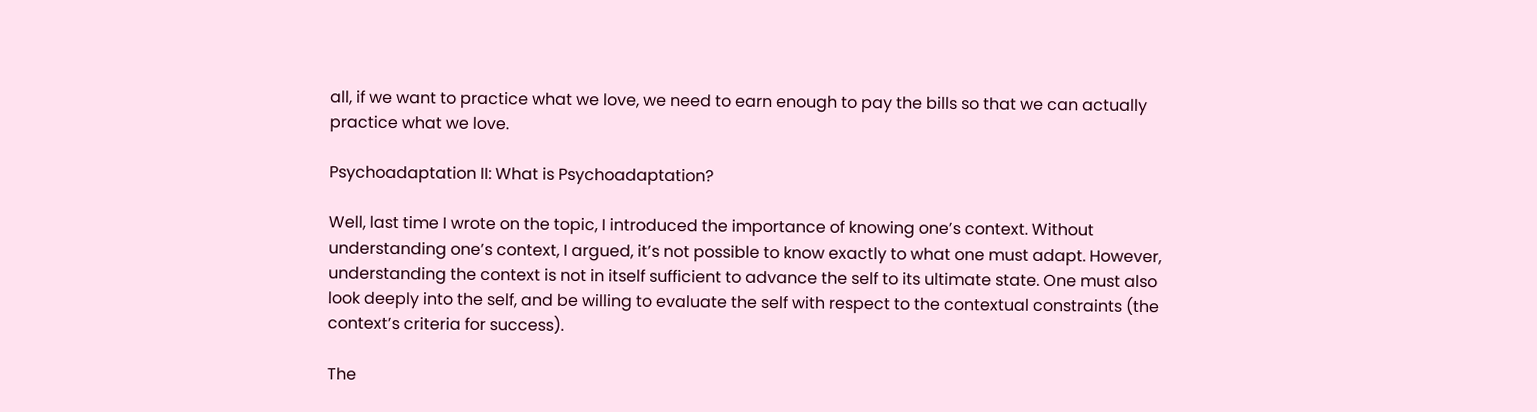all, if we want to practice what we love, we need to earn enough to pay the bills so that we can actually practice what we love.

Psychoadaptation II: What is Psychoadaptation?

Well, last time I wrote on the topic, I introduced the importance of knowing one’s context. Without understanding one’s context, I argued, it’s not possible to know exactly to what one must adapt. However, understanding the context is not in itself sufficient to advance the self to its ultimate state. One must also look deeply into the self, and be willing to evaluate the self with respect to the contextual constraints (the context’s criteria for success).

The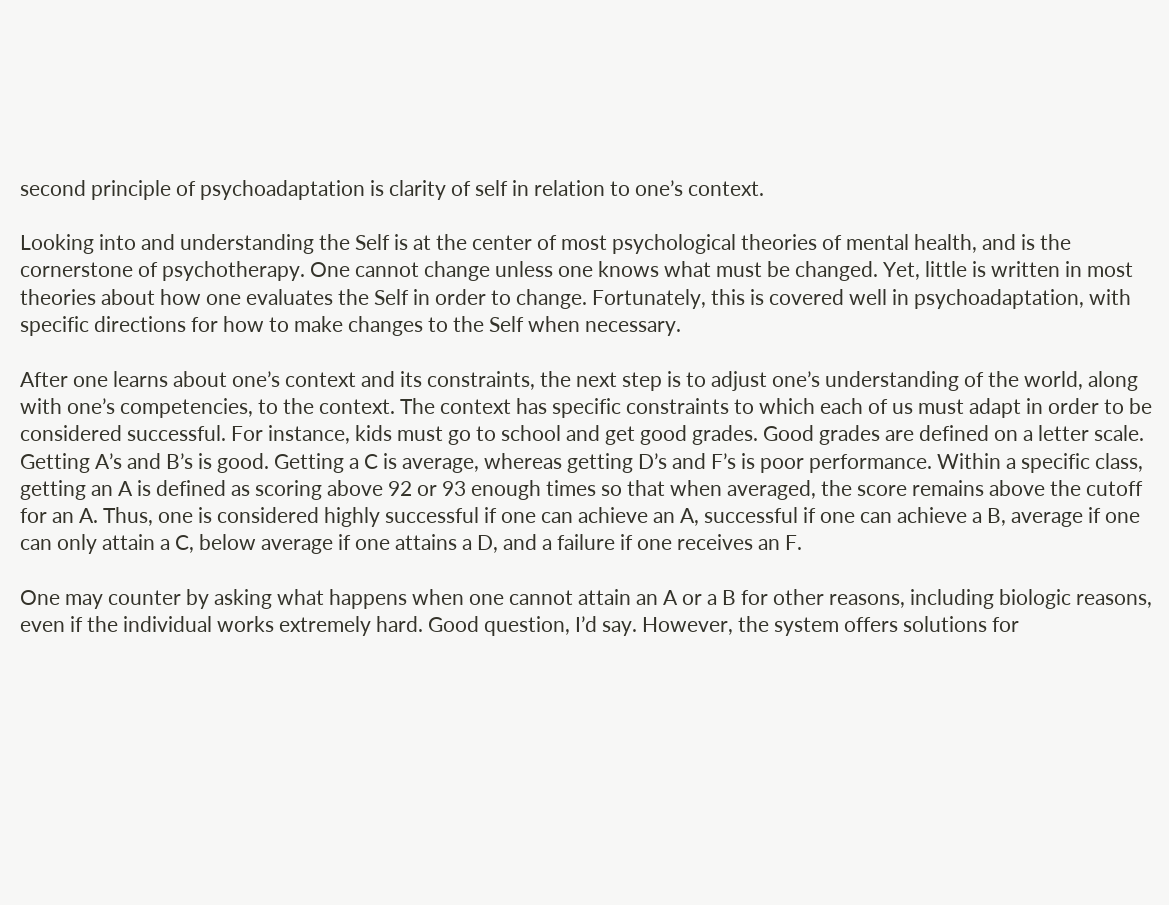second principle of psychoadaptation is clarity of self in relation to one’s context.

Looking into and understanding the Self is at the center of most psychological theories of mental health, and is the cornerstone of psychotherapy. One cannot change unless one knows what must be changed. Yet, little is written in most theories about how one evaluates the Self in order to change. Fortunately, this is covered well in psychoadaptation, with specific directions for how to make changes to the Self when necessary.

After one learns about one’s context and its constraints, the next step is to adjust one’s understanding of the world, along with one’s competencies, to the context. The context has specific constraints to which each of us must adapt in order to be considered successful. For instance, kids must go to school and get good grades. Good grades are defined on a letter scale. Getting A’s and B’s is good. Getting a C is average, whereas getting D’s and F’s is poor performance. Within a specific class, getting an A is defined as scoring above 92 or 93 enough times so that when averaged, the score remains above the cutoff for an A. Thus, one is considered highly successful if one can achieve an A, successful if one can achieve a B, average if one can only attain a C, below average if one attains a D, and a failure if one receives an F.

One may counter by asking what happens when one cannot attain an A or a B for other reasons, including biologic reasons, even if the individual works extremely hard. Good question, I’d say. However, the system offers solutions for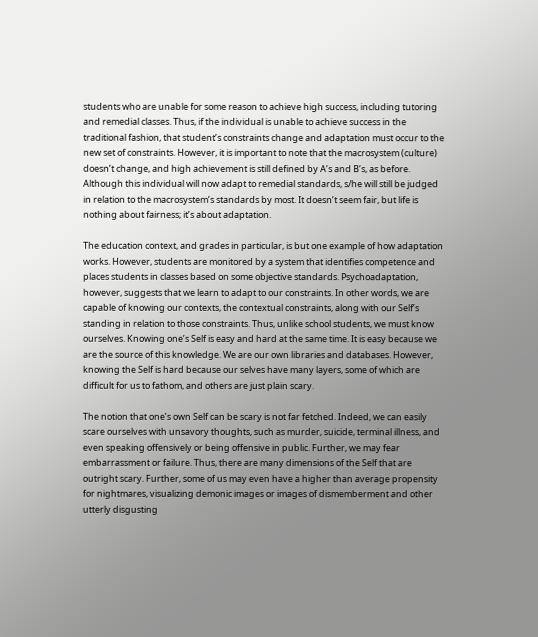students who are unable for some reason to achieve high success, including tutoring and remedial classes. Thus, if the individual is unable to achieve success in the traditional fashion, that student’s constraints change and adaptation must occur to the new set of constraints. However, it is important to note that the macrosystem (culture) doesn’t change, and high achievement is still defined by A’s and B’s, as before. Although this individual will now adapt to remedial standards, s/he will still be judged in relation to the macrosystem’s standards by most. It doesn’t seem fair, but life is nothing about fairness; it’s about adaptation.

The education context, and grades in particular, is but one example of how adaptation works. However, students are monitored by a system that identifies competence and places students in classes based on some objective standards. Psychoadaptation, however, suggests that we learn to adapt to our constraints. In other words, we are capable of knowing our contexts, the contextual constraints, along with our Self’s standing in relation to those constraints. Thus, unlike school students, we must know ourselves. Knowing one’s Self is easy and hard at the same time. It is easy because we are the source of this knowledge. We are our own libraries and databases. However, knowing the Self is hard because our selves have many layers, some of which are difficult for us to fathom, and others are just plain scary.

The notion that one’s own Self can be scary is not far fetched. Indeed, we can easily scare ourselves with unsavory thoughts, such as murder, suicide, terminal illness, and even speaking offensively or being offensive in public. Further, we may fear embarrassment or failure. Thus, there are many dimensions of the Self that are outright scary. Further, some of us may even have a higher than average propensity for nightmares, visualizing demonic images or images of dismemberment and other utterly disgusting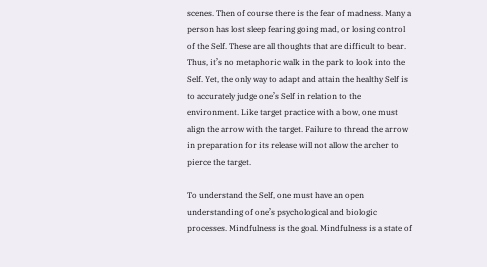scenes. Then of course there is the fear of madness. Many a person has lost sleep fearing going mad, or losing control of the Self. These are all thoughts that are difficult to bear. Thus, it’s no metaphoric walk in the park to look into the Self. Yet, the only way to adapt and attain the healthy Self is to accurately judge one’s Self in relation to the environment. Like target practice with a bow, one must align the arrow with the target. Failure to thread the arrow in preparation for its release will not allow the archer to pierce the target.

To understand the Self, one must have an open understanding of one’s psychological and biologic processes. Mindfulness is the goal. Mindfulness is a state of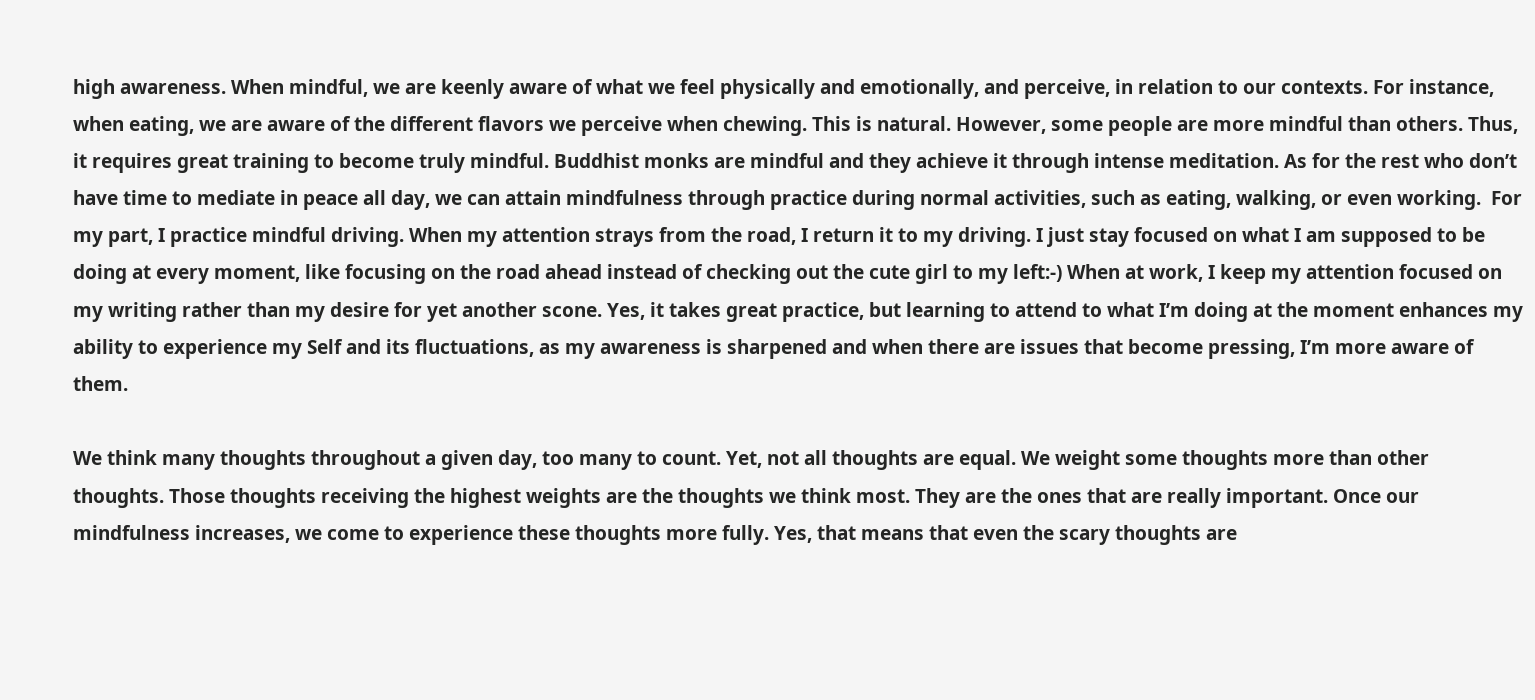high awareness. When mindful, we are keenly aware of what we feel physically and emotionally, and perceive, in relation to our contexts. For instance, when eating, we are aware of the different flavors we perceive when chewing. This is natural. However, some people are more mindful than others. Thus, it requires great training to become truly mindful. Buddhist monks are mindful and they achieve it through intense meditation. As for the rest who don’t have time to mediate in peace all day, we can attain mindfulness through practice during normal activities, such as eating, walking, or even working.  For my part, I practice mindful driving. When my attention strays from the road, I return it to my driving. I just stay focused on what I am supposed to be doing at every moment, like focusing on the road ahead instead of checking out the cute girl to my left:-) When at work, I keep my attention focused on my writing rather than my desire for yet another scone. Yes, it takes great practice, but learning to attend to what I’m doing at the moment enhances my ability to experience my Self and its fluctuations, as my awareness is sharpened and when there are issues that become pressing, I’m more aware of them.

We think many thoughts throughout a given day, too many to count. Yet, not all thoughts are equal. We weight some thoughts more than other thoughts. Those thoughts receiving the highest weights are the thoughts we think most. They are the ones that are really important. Once our mindfulness increases, we come to experience these thoughts more fully. Yes, that means that even the scary thoughts are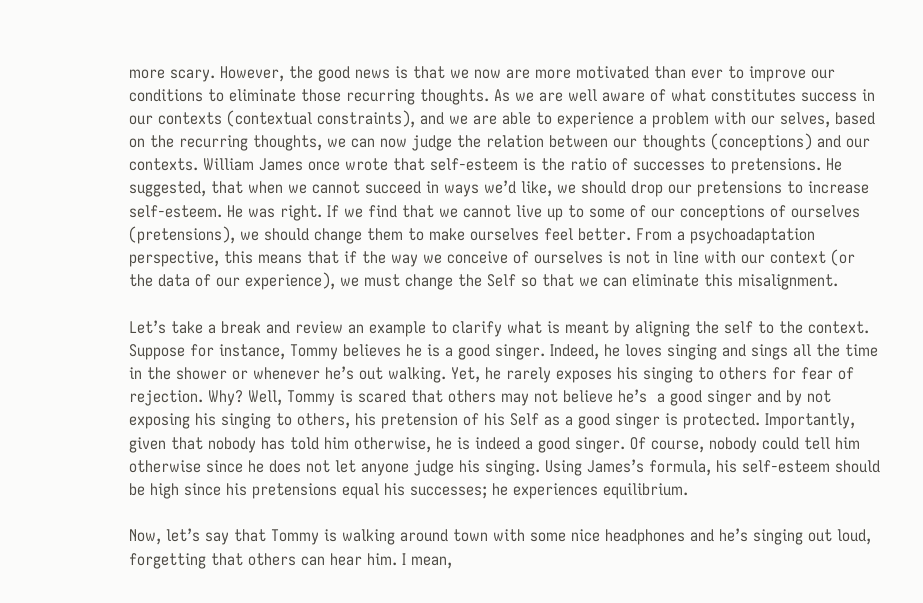more scary. However, the good news is that we now are more motivated than ever to improve our conditions to eliminate those recurring thoughts. As we are well aware of what constitutes success in our contexts (contextual constraints), and we are able to experience a problem with our selves, based on the recurring thoughts, we can now judge the relation between our thoughts (conceptions) and our contexts. William James once wrote that self-esteem is the ratio of successes to pretensions. He suggested, that when we cannot succeed in ways we’d like, we should drop our pretensions to increase self-esteem. He was right. If we find that we cannot live up to some of our conceptions of ourselves (pretensions), we should change them to make ourselves feel better. From a psychoadaptation perspective, this means that if the way we conceive of ourselves is not in line with our context (or the data of our experience), we must change the Self so that we can eliminate this misalignment.

Let’s take a break and review an example to clarify what is meant by aligning the self to the context. Suppose for instance, Tommy believes he is a good singer. Indeed, he loves singing and sings all the time in the shower or whenever he’s out walking. Yet, he rarely exposes his singing to others for fear of rejection. Why? Well, Tommy is scared that others may not believe he’s  a good singer and by not exposing his singing to others, his pretension of his Self as a good singer is protected. Importantly, given that nobody has told him otherwise, he is indeed a good singer. Of course, nobody could tell him otherwise since he does not let anyone judge his singing. Using James’s formula, his self-esteem should be high since his pretensions equal his successes; he experiences equilibrium.

Now, let’s say that Tommy is walking around town with some nice headphones and he’s singing out loud, forgetting that others can hear him. I mean,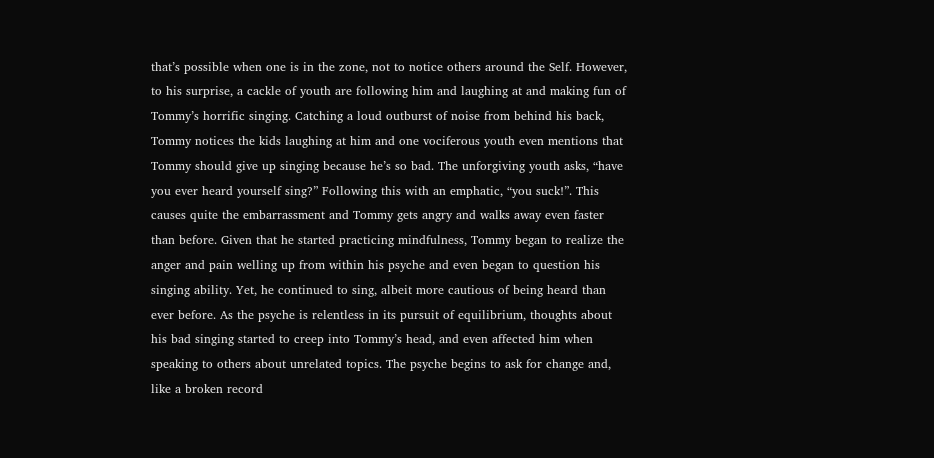that’s possible when one is in the zone, not to notice others around the Self. However, to his surprise, a cackle of youth are following him and laughing at and making fun of Tommy’s horrific singing. Catching a loud outburst of noise from behind his back, Tommy notices the kids laughing at him and one vociferous youth even mentions that Tommy should give up singing because he’s so bad. The unforgiving youth asks, “have you ever heard yourself sing?” Following this with an emphatic, “you suck!”. This causes quite the embarrassment and Tommy gets angry and walks away even faster than before. Given that he started practicing mindfulness, Tommy began to realize the anger and pain welling up from within his psyche and even began to question his singing ability. Yet, he continued to sing, albeit more cautious of being heard than ever before. As the psyche is relentless in its pursuit of equilibrium, thoughts about his bad singing started to creep into Tommy’s head, and even affected him when speaking to others about unrelated topics. The psyche begins to ask for change and, like a broken record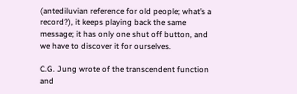(antediluvian reference for old people; what’s a record?), it keeps playing back the same message; it has only one shut off button, and we have to discover it for ourselves.

C.G. Jung wrote of the transcendent function and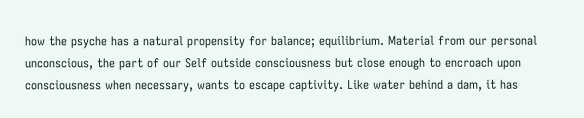how the psyche has a natural propensity for balance; equilibrium. Material from our personal unconscious, the part of our Self outside consciousness but close enough to encroach upon consciousness when necessary, wants to escape captivity. Like water behind a dam, it has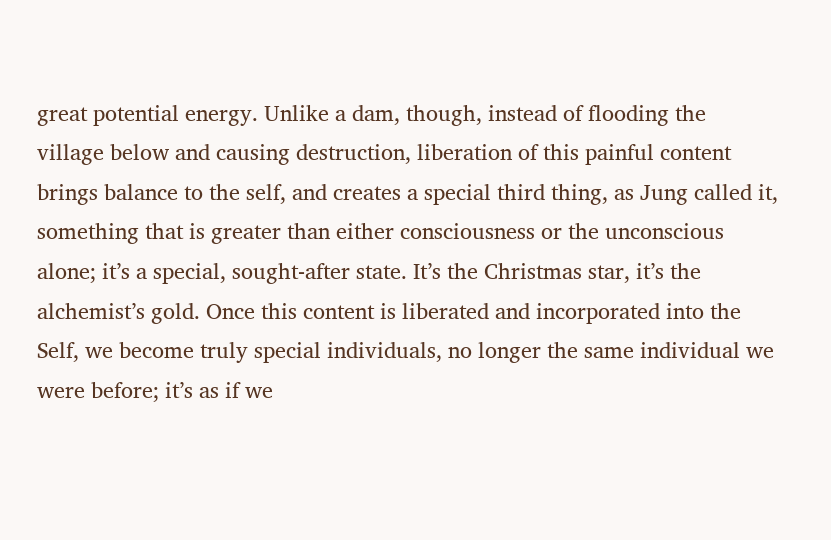great potential energy. Unlike a dam, though, instead of flooding the village below and causing destruction, liberation of this painful content brings balance to the self, and creates a special third thing, as Jung called it, something that is greater than either consciousness or the unconscious alone; it’s a special, sought-after state. It’s the Christmas star, it’s the alchemist’s gold. Once this content is liberated and incorporated into the Self, we become truly special individuals, no longer the same individual we were before; it’s as if we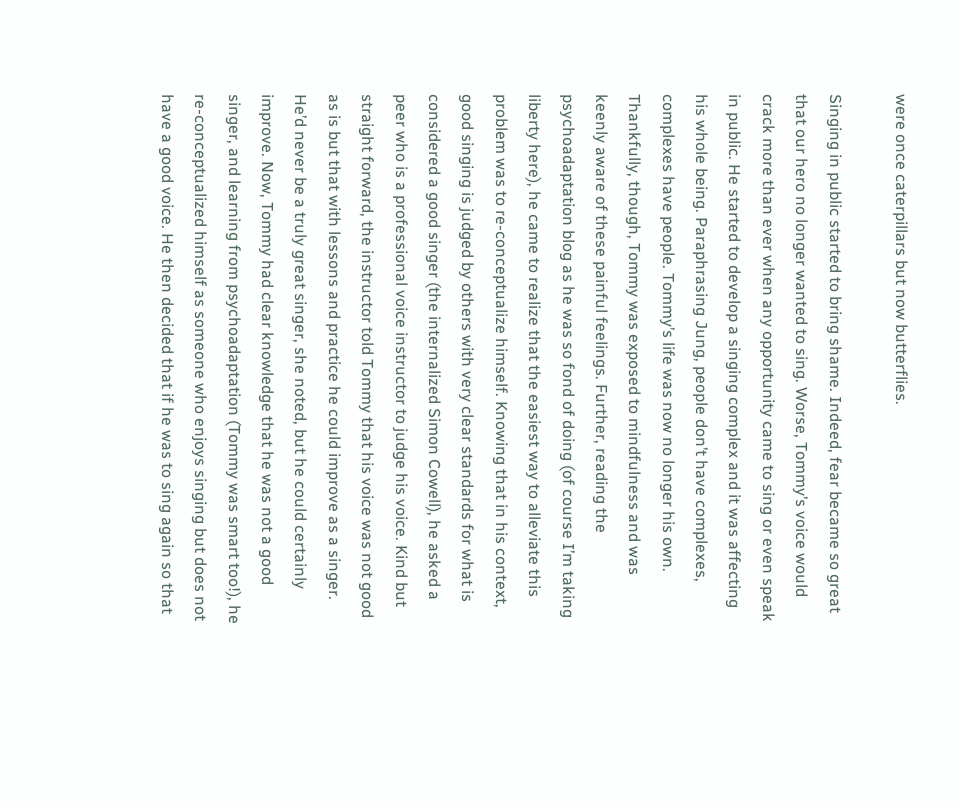were once caterpillars but now butterflies.

Singing in public started to bring shame. Indeed, fear became so great that our hero no longer wanted to sing. Worse, Tommy’s voice would crack more than ever when any opportunity came to sing or even speak in public. He started to develop a singing complex and it was affecting his whole being. Paraphrasing Jung, people don’t have complexes, complexes have people. Tommy’s life was now no longer his own. Thankfully, though, Tommy was exposed to mindfulness and was keenly aware of these painful feelings. Further, reading the psychoadaptation blog as he was so fond of doing (of course I’m taking liberty here), he came to realize that the easiest way to alleviate this problem was to re-conceptualize himself. Knowing that in his context, good singing is judged by others with very clear standards for what is considered a good singer (the internalized Simon Cowell), he asked a peer who is a professional voice instructor to judge his voice. Kind but straight forward, the instructor told Tommy that his voice was not good as is but that with lessons and practice he could improve as a singer. He’d never be a truly great singer, she noted, but he could certainly improve. Now, Tommy had clear knowledge that he was not a good singer, and learning from psychoadaptation (Tommy was smart too!), he re-conceptualized himself as someone who enjoys singing but does not have a good voice. He then decided that if he was to sing again so that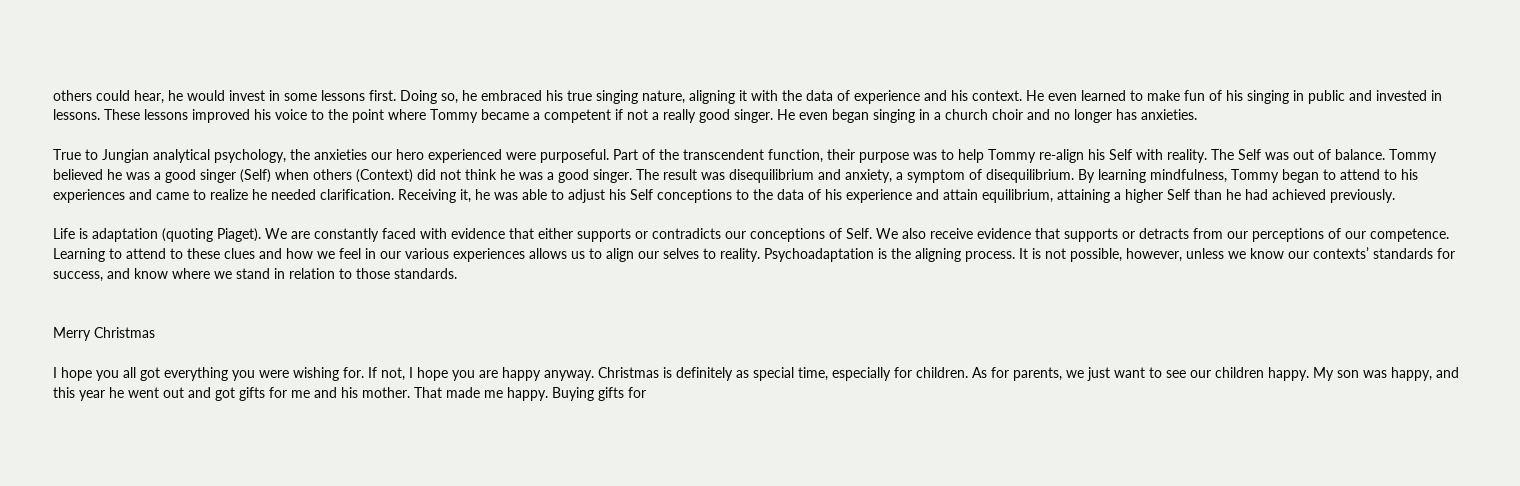others could hear, he would invest in some lessons first. Doing so, he embraced his true singing nature, aligning it with the data of experience and his context. He even learned to make fun of his singing in public and invested in lessons. These lessons improved his voice to the point where Tommy became a competent if not a really good singer. He even began singing in a church choir and no longer has anxieties.

True to Jungian analytical psychology, the anxieties our hero experienced were purposeful. Part of the transcendent function, their purpose was to help Tommy re-align his Self with reality. The Self was out of balance. Tommy believed he was a good singer (Self) when others (Context) did not think he was a good singer. The result was disequilibrium and anxiety, a symptom of disequilibrium. By learning mindfulness, Tommy began to attend to his experiences and came to realize he needed clarification. Receiving it, he was able to adjust his Self conceptions to the data of his experience and attain equilibrium, attaining a higher Self than he had achieved previously.

Life is adaptation (quoting Piaget). We are constantly faced with evidence that either supports or contradicts our conceptions of Self. We also receive evidence that supports or detracts from our perceptions of our competence. Learning to attend to these clues and how we feel in our various experiences allows us to align our selves to reality. Psychoadaptation is the aligning process. It is not possible, however, unless we know our contexts’ standards for success, and know where we stand in relation to those standards.


Merry Christmas

I hope you all got everything you were wishing for. If not, I hope you are happy anyway. Christmas is definitely as special time, especially for children. As for parents, we just want to see our children happy. My son was happy, and this year he went out and got gifts for me and his mother. That made me happy. Buying gifts for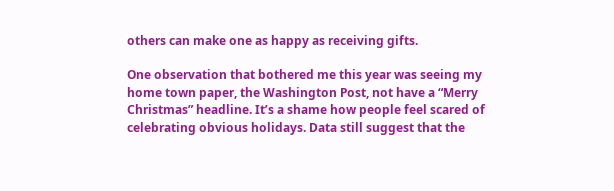others can make one as happy as receiving gifts.

One observation that bothered me this year was seeing my home town paper, the Washington Post, not have a “Merry Christmas” headline. It’s a shame how people feel scared of celebrating obvious holidays. Data still suggest that the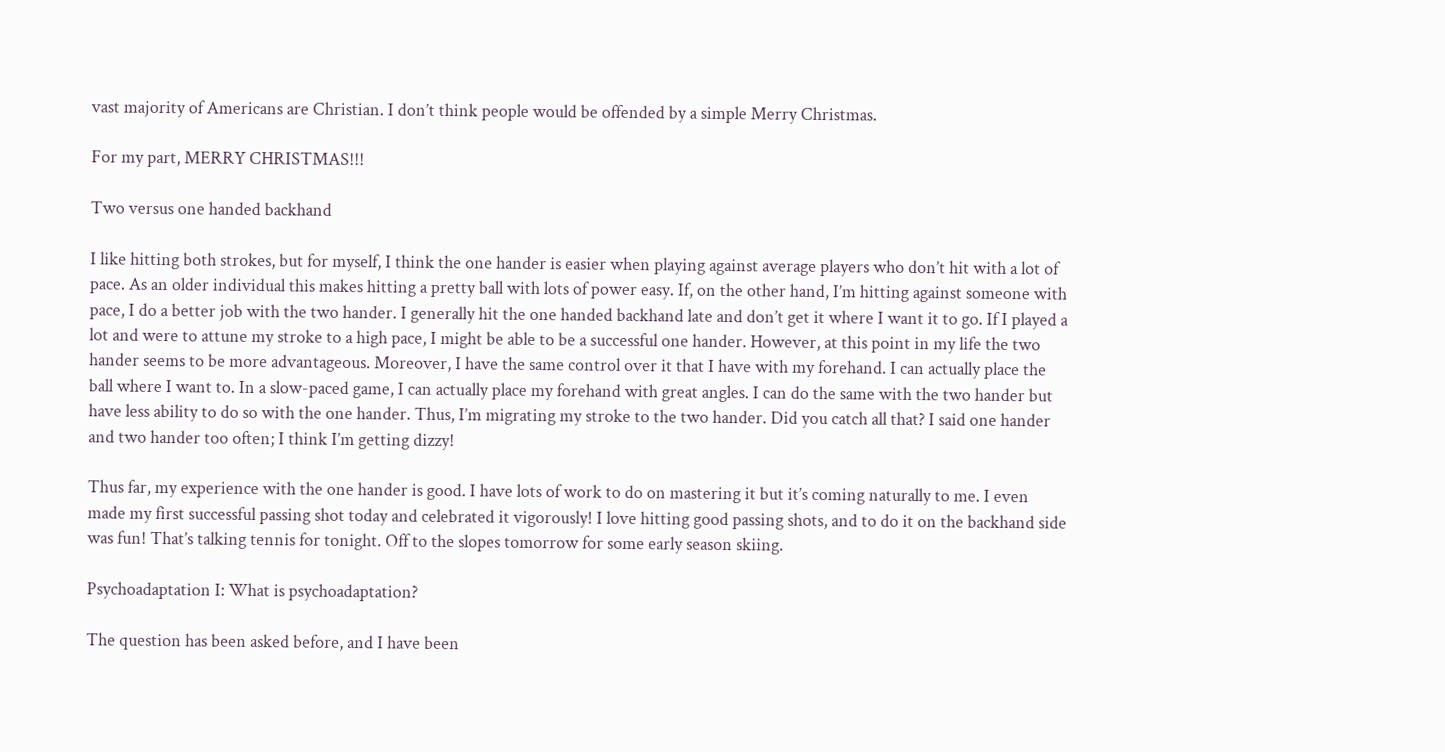vast majority of Americans are Christian. I don’t think people would be offended by a simple Merry Christmas.

For my part, MERRY CHRISTMAS!!!

Two versus one handed backhand

I like hitting both strokes, but for myself, I think the one hander is easier when playing against average players who don’t hit with a lot of pace. As an older individual this makes hitting a pretty ball with lots of power easy. If, on the other hand, I’m hitting against someone with pace, I do a better job with the two hander. I generally hit the one handed backhand late and don’t get it where I want it to go. If I played a lot and were to attune my stroke to a high pace, I might be able to be a successful one hander. However, at this point in my life the two hander seems to be more advantageous. Moreover, I have the same control over it that I have with my forehand. I can actually place the ball where I want to. In a slow-paced game, I can actually place my forehand with great angles. I can do the same with the two hander but have less ability to do so with the one hander. Thus, I’m migrating my stroke to the two hander. Did you catch all that? I said one hander and two hander too often; I think I’m getting dizzy!

Thus far, my experience with the one hander is good. I have lots of work to do on mastering it but it’s coming naturally to me. I even made my first successful passing shot today and celebrated it vigorously! I love hitting good passing shots, and to do it on the backhand side was fun! That’s talking tennis for tonight. Off to the slopes tomorrow for some early season skiing.

Psychoadaptation I: What is psychoadaptation?

The question has been asked before, and I have been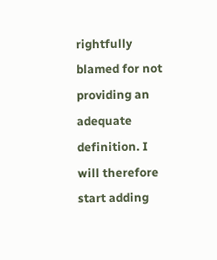rightfully blamed for not providing an adequate definition. I will therefore start adding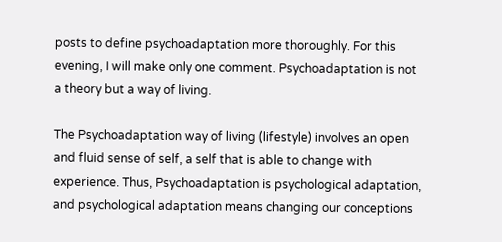posts to define psychoadaptation more thoroughly. For this evening, I will make only one comment. Psychoadaptation is not a theory but a way of living.

The Psychoadaptation way of living (lifestyle) involves an open and fluid sense of self, a self that is able to change with experience. Thus, Psychoadaptation is psychological adaptation, and psychological adaptation means changing our conceptions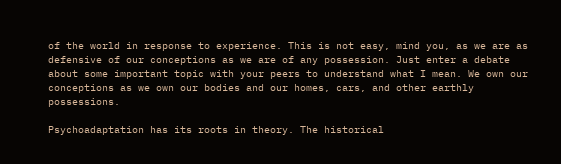of the world in response to experience. This is not easy, mind you, as we are as defensive of our conceptions as we are of any possession. Just enter a debate about some important topic with your peers to understand what I mean. We own our conceptions as we own our bodies and our homes, cars, and other earthly possessions.

Psychoadaptation has its roots in theory. The historical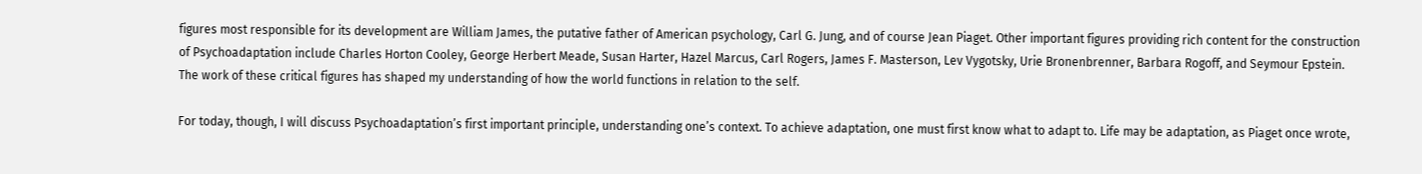figures most responsible for its development are William James, the putative father of American psychology, Carl G. Jung, and of course Jean Piaget. Other important figures providing rich content for the construction of Psychoadaptation include Charles Horton Cooley, George Herbert Meade, Susan Harter, Hazel Marcus, Carl Rogers, James F. Masterson, Lev Vygotsky, Urie Bronenbrenner, Barbara Rogoff, and Seymour Epstein. The work of these critical figures has shaped my understanding of how the world functions in relation to the self.

For today, though, I will discuss Psychoadaptation’s first important principle, understanding one’s context. To achieve adaptation, one must first know what to adapt to. Life may be adaptation, as Piaget once wrote,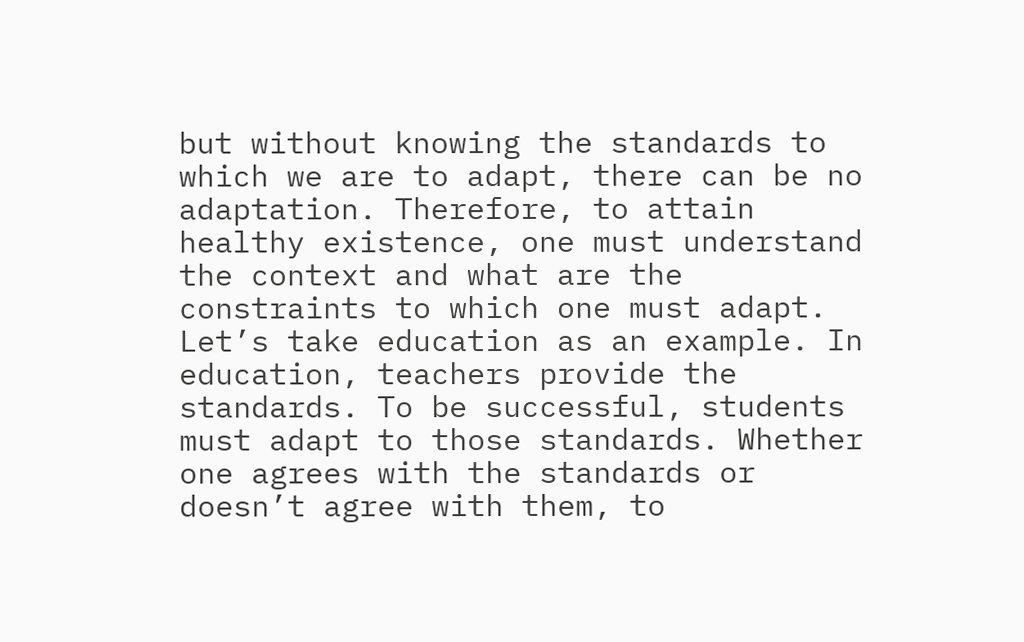but without knowing the standards to which we are to adapt, there can be no adaptation. Therefore, to attain healthy existence, one must understand the context and what are the constraints to which one must adapt. Let’s take education as an example. In education, teachers provide the standards. To be successful, students must adapt to those standards. Whether one agrees with the standards or doesn’t agree with them, to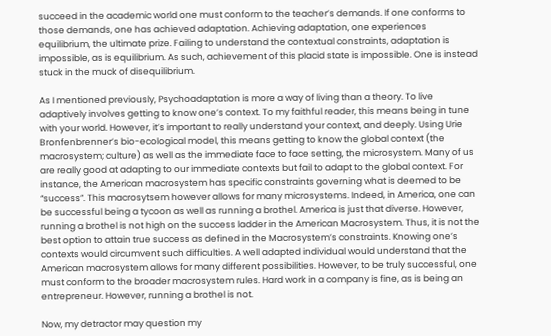succeed in the academic world one must conform to the teacher’s demands. If one conforms to those demands, one has achieved adaptation. Achieving adaptation, one experiences equilibrium, the ultimate prize. Failing to understand the contextual constraints, adaptation is impossible, as is equilibrium. As such, achievement of this placid state is impossible. One is instead stuck in the muck of disequilibrium.

As I mentioned previously, Psychoadaptation is more a way of living than a theory. To live adaptively involves getting to know one’s context. To my faithful reader, this means being in tune with your world. However, it’s important to really understand your context, and deeply. Using Urie Bronfenbrenner’s bio-ecological model, this means getting to know the global context (the macrosystem; culture) as well as the immediate face to face setting, the microsystem. Many of us are really good at adapting to our immediate contexts but fail to adapt to the global context. For instance, the American macrosystem has specific constraints governing what is deemed to be “success”. This macrosytsem however allows for many microsystems. Indeed, in America, one can be successful being a tycoon as well as running a brothel. America is just that diverse. However, running a brothel is not high on the success ladder in the American Macrosystem. Thus, it is not the best option to attain true success as defined in the Macrosystem’s constraints. Knowing one’s contexts would circumvent such difficulties. A well adapted individual would understand that the American macrosystem allows for many different possibilities. However, to be truly successful, one must conform to the broader macrosystem rules. Hard work in a company is fine, as is being an entrepreneur. However, running a brothel is not.

Now, my detractor may question my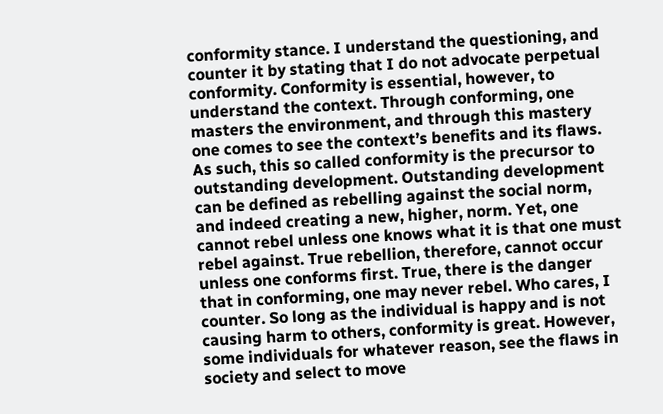conformity stance. I understand the questioning, and counter it by stating that I do not advocate perpetual conformity. Conformity is essential, however, to understand the context. Through conforming, one masters the environment, and through this mastery one comes to see the context’s benefits and its flaws. As such, this so called conformity is the precursor to outstanding development. Outstanding development can be defined as rebelling against the social norm, and indeed creating a new, higher, norm. Yet, one cannot rebel unless one knows what it is that one must rebel against. True rebellion, therefore, cannot occur unless one conforms first. True, there is the danger that in conforming, one may never rebel. Who cares, I counter. So long as the individual is happy and is not causing harm to others, conformity is great. However, some individuals for whatever reason, see the flaws in society and select to move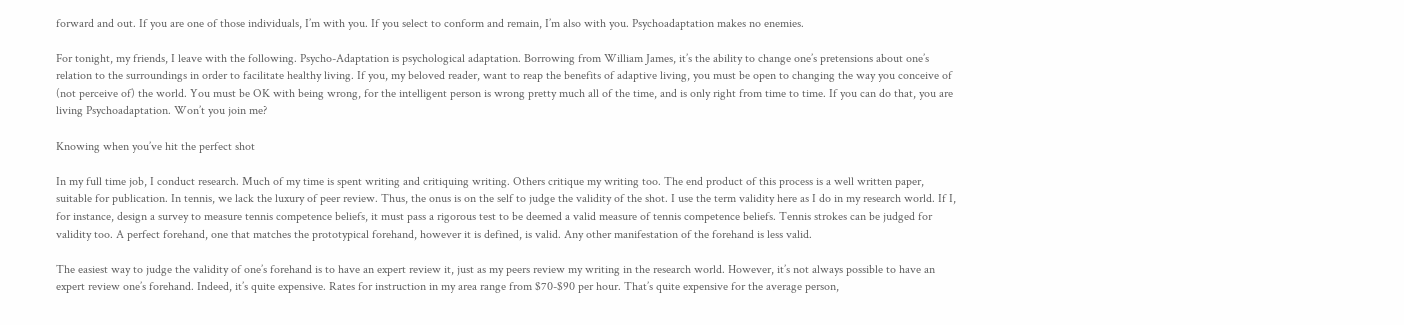forward and out. If you are one of those individuals, I’m with you. If you select to conform and remain, I’m also with you. Psychoadaptation makes no enemies.

For tonight, my friends, I leave with the following. Psycho-Adaptation is psychological adaptation. Borrowing from William James, it’s the ability to change one’s pretensions about one’s relation to the surroundings in order to facilitate healthy living. If you, my beloved reader, want to reap the benefits of adaptive living, you must be open to changing the way you conceive of (not perceive of) the world. You must be OK with being wrong, for the intelligent person is wrong pretty much all of the time, and is only right from time to time. If you can do that, you are living Psychoadaptation. Won’t you join me?

Knowing when you’ve hit the perfect shot

In my full time job, I conduct research. Much of my time is spent writing and critiquing writing. Others critique my writing too. The end product of this process is a well written paper, suitable for publication. In tennis, we lack the luxury of peer review. Thus, the onus is on the self to judge the validity of the shot. I use the term validity here as I do in my research world. If I, for instance, design a survey to measure tennis competence beliefs, it must pass a rigorous test to be deemed a valid measure of tennis competence beliefs. Tennis strokes can be judged for validity too. A perfect forehand, one that matches the prototypical forehand, however it is defined, is valid. Any other manifestation of the forehand is less valid.

The easiest way to judge the validity of one’s forehand is to have an expert review it, just as my peers review my writing in the research world. However, it’s not always possible to have an expert review one’s forehand. Indeed, it’s quite expensive. Rates for instruction in my area range from $70-$90 per hour. That’s quite expensive for the average person,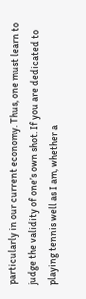particularly in our current economy. Thus, one must learn to judge the validity of one’s own shot. If you are dedicated to playing tennis well as I am, whether a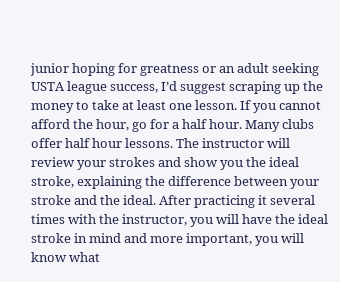junior hoping for greatness or an adult seeking USTA league success, I’d suggest scraping up the money to take at least one lesson. If you cannot afford the hour, go for a half hour. Many clubs offer half hour lessons. The instructor will review your strokes and show you the ideal stroke, explaining the difference between your stroke and the ideal. After practicing it several times with the instructor, you will have the ideal stroke in mind and more important, you will know what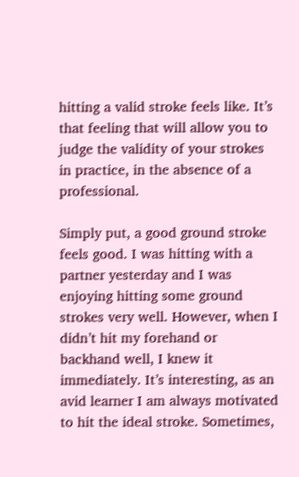hitting a valid stroke feels like. It’s that feeling that will allow you to judge the validity of your strokes in practice, in the absence of a professional.

Simply put, a good ground stroke feels good. I was hitting with a partner yesterday and I was enjoying hitting some ground strokes very well. However, when I didn’t hit my forehand or backhand well, I knew it immediately. It’s interesting, as an avid learner I am always motivated to hit the ideal stroke. Sometimes,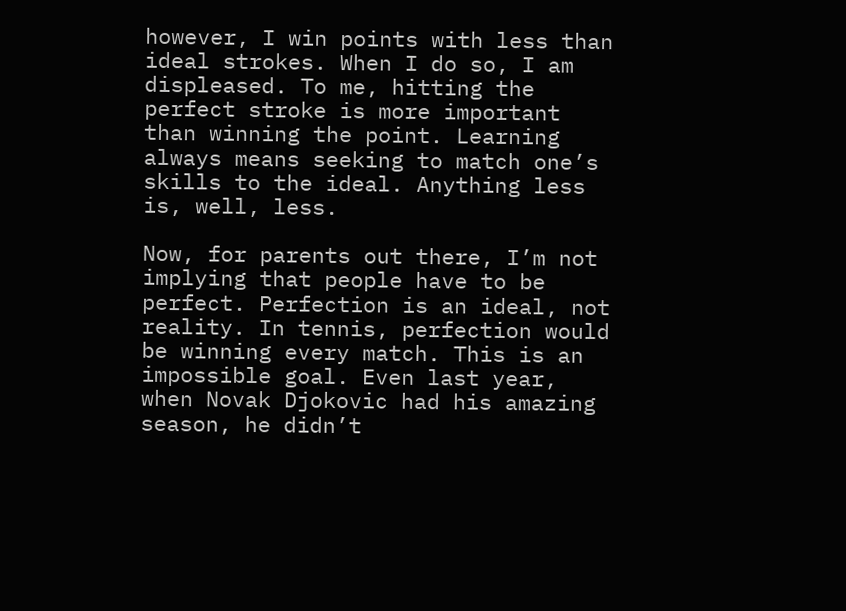however, I win points with less than ideal strokes. When I do so, I am displeased. To me, hitting the perfect stroke is more important than winning the point. Learning always means seeking to match one’s skills to the ideal. Anything less is, well, less.

Now, for parents out there, I’m not implying that people have to be perfect. Perfection is an ideal, not reality. In tennis, perfection would be winning every match. This is an impossible goal. Even last year, when Novak Djokovic had his amazing season, he didn’t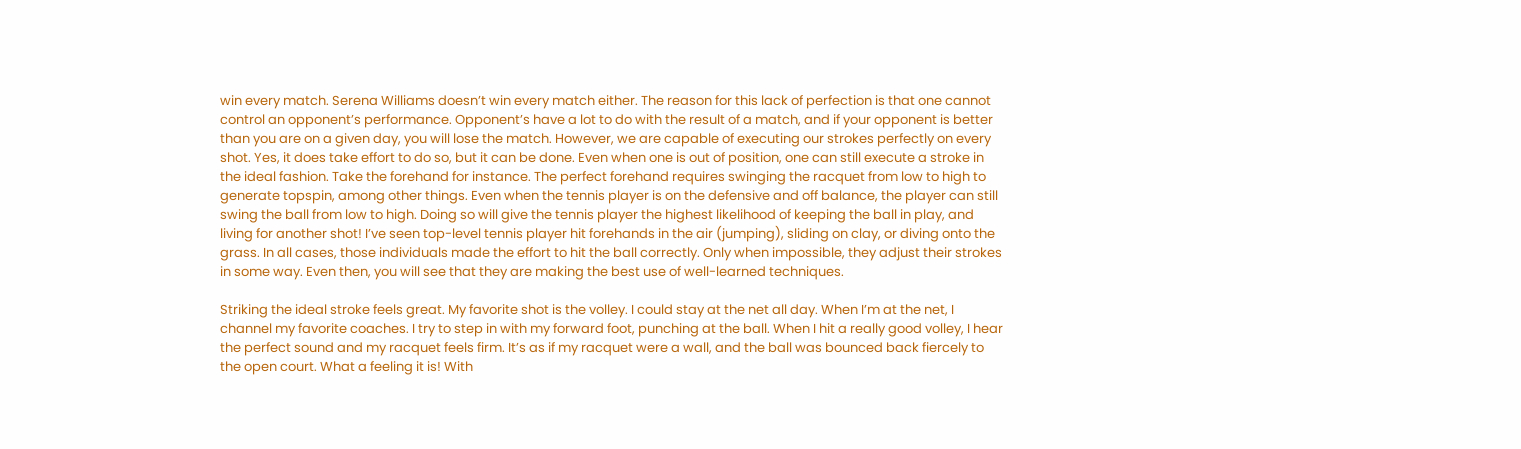win every match. Serena Williams doesn’t win every match either. The reason for this lack of perfection is that one cannot control an opponent’s performance. Opponent’s have a lot to do with the result of a match, and if your opponent is better than you are on a given day, you will lose the match. However, we are capable of executing our strokes perfectly on every shot. Yes, it does take effort to do so, but it can be done. Even when one is out of position, one can still execute a stroke in the ideal fashion. Take the forehand for instance. The perfect forehand requires swinging the racquet from low to high to generate topspin, among other things. Even when the tennis player is on the defensive and off balance, the player can still swing the ball from low to high. Doing so will give the tennis player the highest likelihood of keeping the ball in play, and living for another shot! I’ve seen top-level tennis player hit forehands in the air (jumping), sliding on clay, or diving onto the grass. In all cases, those individuals made the effort to hit the ball correctly. Only when impossible, they adjust their strokes in some way. Even then, you will see that they are making the best use of well-learned techniques.

Striking the ideal stroke feels great. My favorite shot is the volley. I could stay at the net all day. When I’m at the net, I channel my favorite coaches. I try to step in with my forward foot, punching at the ball. When I hit a really good volley, I hear the perfect sound and my racquet feels firm. It’s as if my racquet were a wall, and the ball was bounced back fiercely to the open court. What a feeling it is! With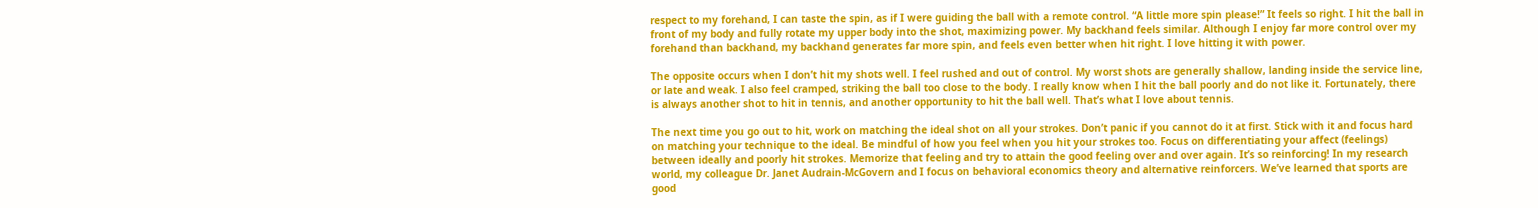respect to my forehand, I can taste the spin, as if I were guiding the ball with a remote control. “A little more spin please!” It feels so right. I hit the ball in front of my body and fully rotate my upper body into the shot, maximizing power. My backhand feels similar. Although I enjoy far more control over my forehand than backhand, my backhand generates far more spin, and feels even better when hit right. I love hitting it with power.

The opposite occurs when I don’t hit my shots well. I feel rushed and out of control. My worst shots are generally shallow, landing inside the service line, or late and weak. I also feel cramped, striking the ball too close to the body. I really know when I hit the ball poorly and do not like it. Fortunately, there is always another shot to hit in tennis, and another opportunity to hit the ball well. That’s what I love about tennis.

The next time you go out to hit, work on matching the ideal shot on all your strokes. Don’t panic if you cannot do it at first. Stick with it and focus hard on matching your technique to the ideal. Be mindful of how you feel when you hit your strokes too. Focus on differentiating your affect (feelings) between ideally and poorly hit strokes. Memorize that feeling and try to attain the good feeling over and over again. It’s so reinforcing! In my research world, my colleague Dr. Janet Audrain-McGovern and I focus on behavioral economics theory and alternative reinforcers. We’ve learned that sports are good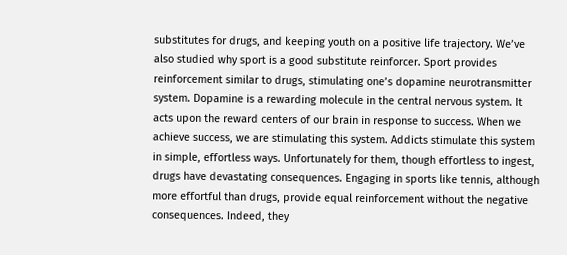substitutes for drugs, and keeping youth on a positive life trajectory. We’ve also studied why sport is a good substitute reinforcer. Sport provides reinforcement similar to drugs, stimulating one’s dopamine neurotransmitter system. Dopamine is a rewarding molecule in the central nervous system. It acts upon the reward centers of our brain in response to success. When we achieve success, we are stimulating this system. Addicts stimulate this system in simple, effortless ways. Unfortunately for them, though effortless to ingest, drugs have devastating consequences. Engaging in sports like tennis, although more effortful than drugs, provide equal reinforcement without the negative consequences. Indeed, they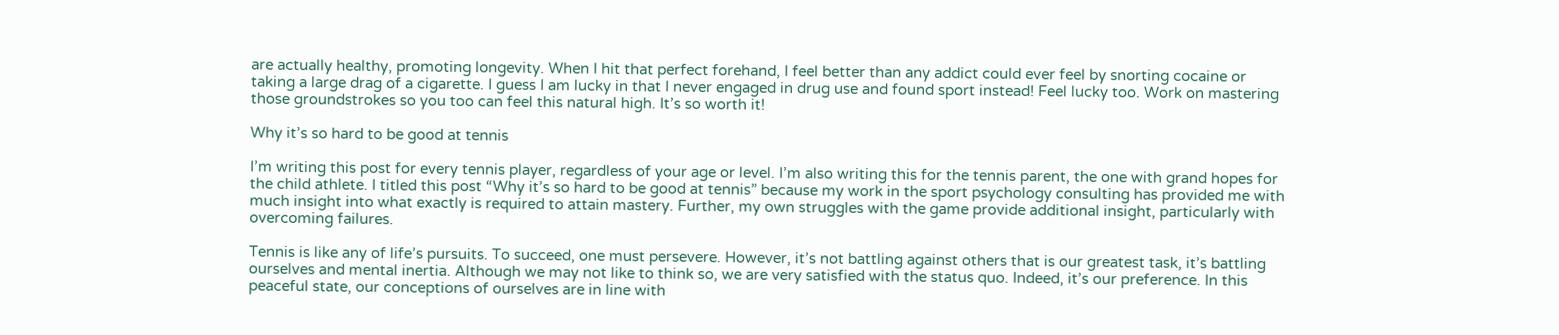are actually healthy, promoting longevity. When I hit that perfect forehand, I feel better than any addict could ever feel by snorting cocaine or taking a large drag of a cigarette. I guess I am lucky in that I never engaged in drug use and found sport instead! Feel lucky too. Work on mastering those groundstrokes so you too can feel this natural high. It’s so worth it!

Why it’s so hard to be good at tennis

I’m writing this post for every tennis player, regardless of your age or level. I’m also writing this for the tennis parent, the one with grand hopes for the child athlete. I titled this post “Why it’s so hard to be good at tennis” because my work in the sport psychology consulting has provided me with much insight into what exactly is required to attain mastery. Further, my own struggles with the game provide additional insight, particularly with overcoming failures.

Tennis is like any of life’s pursuits. To succeed, one must persevere. However, it’s not battling against others that is our greatest task, it’s battling ourselves and mental inertia. Although we may not like to think so, we are very satisfied with the status quo. Indeed, it’s our preference. In this peaceful state, our conceptions of ourselves are in line with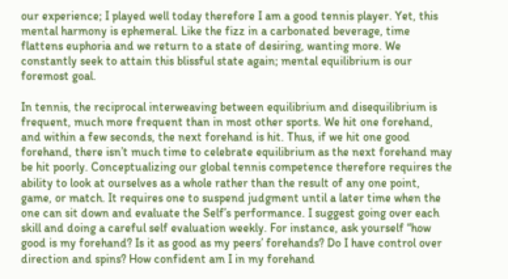our experience; I played well today therefore I am a good tennis player. Yet, this mental harmony is ephemeral. Like the fizz in a carbonated beverage, time flattens euphoria and we return to a state of desiring, wanting more. We constantly seek to attain this blissful state again; mental equilibrium is our foremost goal.

In tennis, the reciprocal interweaving between equilibrium and disequilibrium is frequent, much more frequent than in most other sports. We hit one forehand, and within a few seconds, the next forehand is hit. Thus, if we hit one good forehand, there isn’t much time to celebrate equilibrium as the next forehand may be hit poorly. Conceptualizing our global tennis competence therefore requires the ability to look at ourselves as a whole rather than the result of any one point, game, or match. It requires one to suspend judgment until a later time when the one can sit down and evaluate the Self’s performance. I suggest going over each skill and doing a careful self evaluation weekly. For instance, ask yourself “how good is my forehand? Is it as good as my peers’ forehands? Do I have control over direction and spins? How confident am I in my forehand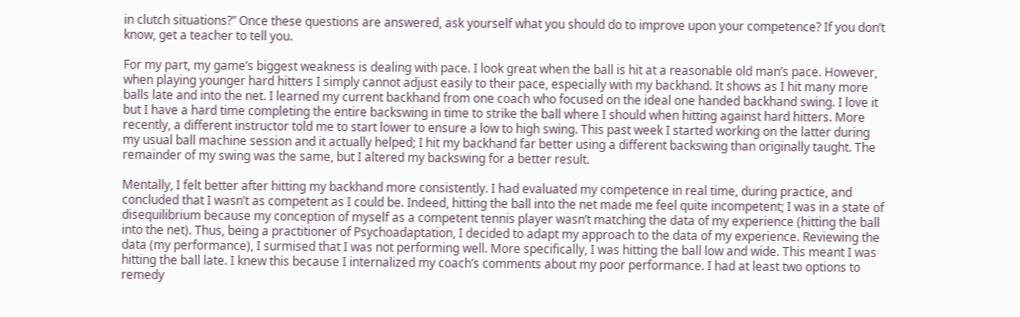in clutch situations?” Once these questions are answered, ask yourself what you should do to improve upon your competence? If you don’t know, get a teacher to tell you.

For my part, my game’s biggest weakness is dealing with pace. I look great when the ball is hit at a reasonable old man’s pace. However, when playing younger hard hitters I simply cannot adjust easily to their pace, especially with my backhand. It shows as I hit many more balls late and into the net. I learned my current backhand from one coach who focused on the ideal one handed backhand swing. I love it but I have a hard time completing the entire backswing in time to strike the ball where I should when hitting against hard hitters. More recently, a different instructor told me to start lower to ensure a low to high swing. This past week I started working on the latter during my usual ball machine session and it actually helped; I hit my backhand far better using a different backswing than originally taught. The remainder of my swing was the same, but I altered my backswing for a better result.

Mentally, I felt better after hitting my backhand more consistently. I had evaluated my competence in real time, during practice, and concluded that I wasn’t as competent as I could be. Indeed, hitting the ball into the net made me feel quite incompetent; I was in a state of disequilibrium because my conception of myself as a competent tennis player wasn’t matching the data of my experience (hitting the ball into the net). Thus, being a practitioner of Psychoadaptation, I decided to adapt my approach to the data of my experience. Reviewing the data (my performance), I surmised that I was not performing well. More specifically, I was hitting the ball low and wide. This meant I was hitting the ball late. I knew this because I internalized my coach’s comments about my poor performance. I had at least two options to remedy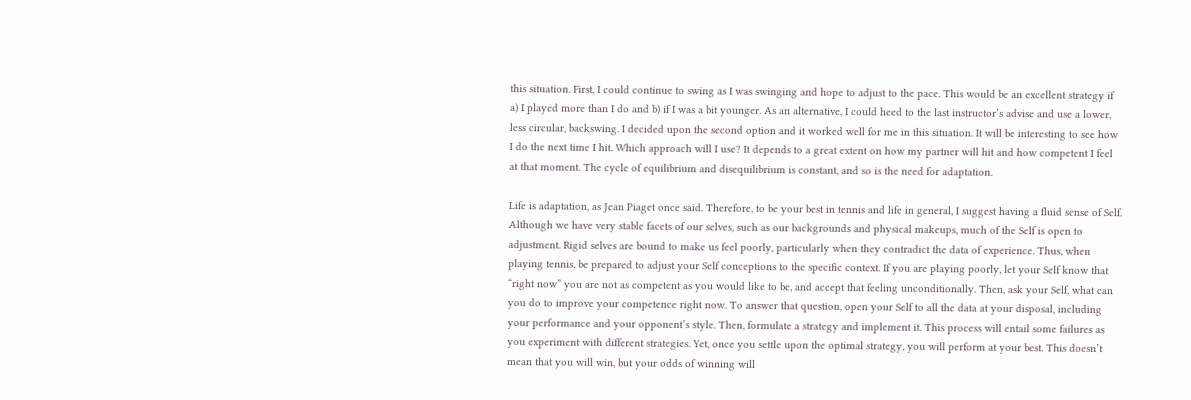this situation. First, I could continue to swing as I was swinging and hope to adjust to the pace. This would be an excellent strategy if a) I played more than I do and b) if I was a bit younger. As an alternative, I could heed to the last instructor’s advise and use a lower, less circular, backswing. I decided upon the second option and it worked well for me in this situation. It will be interesting to see how I do the next time I hit. Which approach will I use? It depends to a great extent on how my partner will hit and how competent I feel at that moment. The cycle of equilibrium and disequilibrium is constant, and so is the need for adaptation.

Life is adaptation, as Jean Piaget once said. Therefore, to be your best in tennis and life in general, I suggest having a fluid sense of Self. Although we have very stable facets of our selves, such as our backgrounds and physical makeups, much of the Self is open to adjustment. Rigid selves are bound to make us feel poorly, particularly when they contradict the data of experience. Thus, when playing tennis, be prepared to adjust your Self conceptions to the specific context. If you are playing poorly, let your Self know that “right now” you are not as competent as you would like to be, and accept that feeling unconditionally. Then, ask your Self, what can you do to improve your competence right now. To answer that question, open your Self to all the data at your disposal, including your performance and your opponent’s style. Then, formulate a strategy and implement it. This process will entail some failures as you experiment with different strategies. Yet, once you settle upon the optimal strategy, you will perform at your best. This doesn’t mean that you will win, but your odds of winning will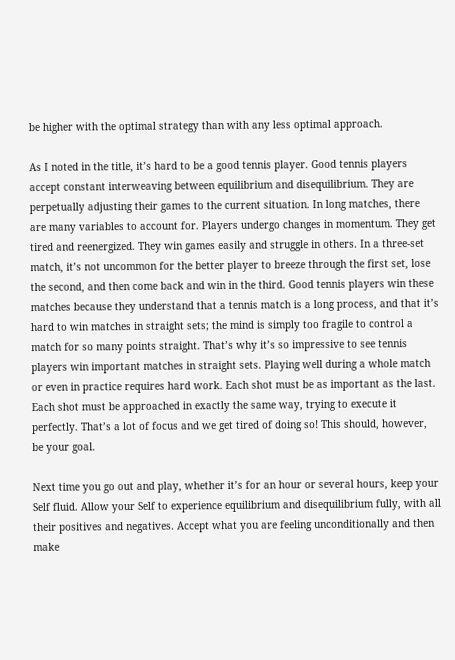be higher with the optimal strategy than with any less optimal approach.

As I noted in the title, it’s hard to be a good tennis player. Good tennis players accept constant interweaving between equilibrium and disequilibrium. They are perpetually adjusting their games to the current situation. In long matches, there are many variables to account for. Players undergo changes in momentum. They get tired and reenergized. They win games easily and struggle in others. In a three-set match, it’s not uncommon for the better player to breeze through the first set, lose the second, and then come back and win in the third. Good tennis players win these matches because they understand that a tennis match is a long process, and that it’s hard to win matches in straight sets; the mind is simply too fragile to control a match for so many points straight. That’s why it’s so impressive to see tennis players win important matches in straight sets. Playing well during a whole match or even in practice requires hard work. Each shot must be as important as the last. Each shot must be approached in exactly the same way, trying to execute it perfectly. That’s a lot of focus and we get tired of doing so! This should, however, be your goal.

Next time you go out and play, whether it’s for an hour or several hours, keep your Self fluid. Allow your Self to experience equilibrium and disequilibrium fully, with all their positives and negatives. Accept what you are feeling unconditionally and then make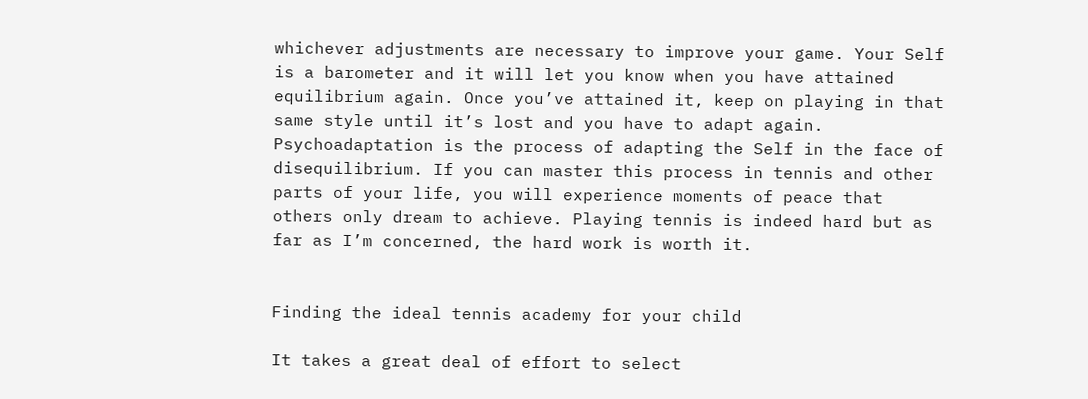whichever adjustments are necessary to improve your game. Your Self is a barometer and it will let you know when you have attained equilibrium again. Once you’ve attained it, keep on playing in that same style until it’s lost and you have to adapt again. Psychoadaptation is the process of adapting the Self in the face of disequilibrium. If you can master this process in tennis and other parts of your life, you will experience moments of peace that others only dream to achieve. Playing tennis is indeed hard but as far as I’m concerned, the hard work is worth it.


Finding the ideal tennis academy for your child

It takes a great deal of effort to select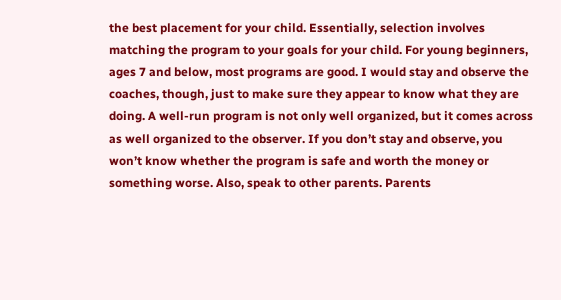the best placement for your child. Essentially, selection involves matching the program to your goals for your child. For young beginners, ages 7 and below, most programs are good. I would stay and observe the coaches, though, just to make sure they appear to know what they are doing. A well-run program is not only well organized, but it comes across as well organized to the observer. If you don’t stay and observe, you won’t know whether the program is safe and worth the money or something worse. Also, speak to other parents. Parents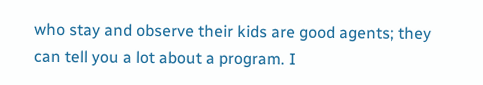who stay and observe their kids are good agents; they can tell you a lot about a program. I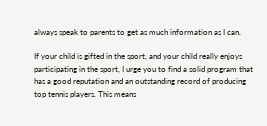always speak to parents to get as much information as I can.

If your child is gifted in the sport, and your child really enjoys participating in the sport, I urge you to find a solid program that has a good reputation and an outstanding record of producing top tennis players. This means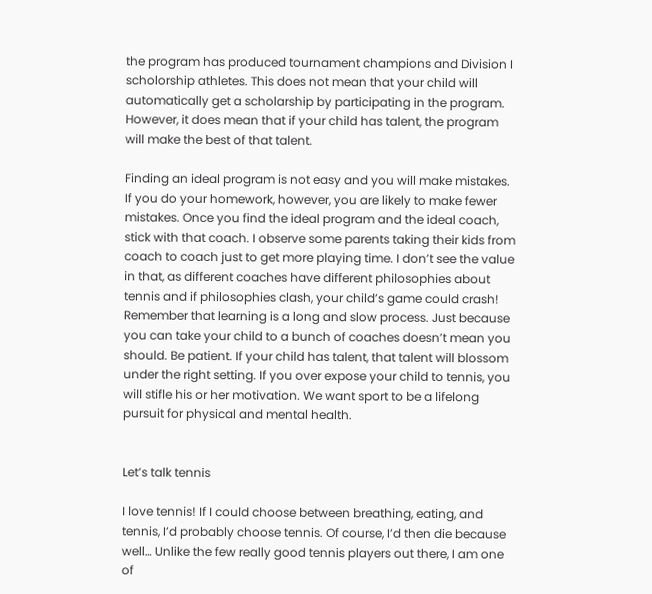the program has produced tournament champions and Division I scholorship athletes. This does not mean that your child will automatically get a scholarship by participating in the program. However, it does mean that if your child has talent, the program will make the best of that talent.

Finding an ideal program is not easy and you will make mistakes. If you do your homework, however, you are likely to make fewer mistakes. Once you find the ideal program and the ideal coach, stick with that coach. I observe some parents taking their kids from coach to coach just to get more playing time. I don’t see the value in that, as different coaches have different philosophies about tennis and if philosophies clash, your child’s game could crash! Remember that learning is a long and slow process. Just because you can take your child to a bunch of coaches doesn’t mean you should. Be patient. If your child has talent, that talent will blossom under the right setting. If you over expose your child to tennis, you will stifle his or her motivation. We want sport to be a lifelong pursuit for physical and mental health.


Let’s talk tennis

I love tennis! If I could choose between breathing, eating, and tennis, I’d probably choose tennis. Of course, I’d then die because well… Unlike the few really good tennis players out there, I am one of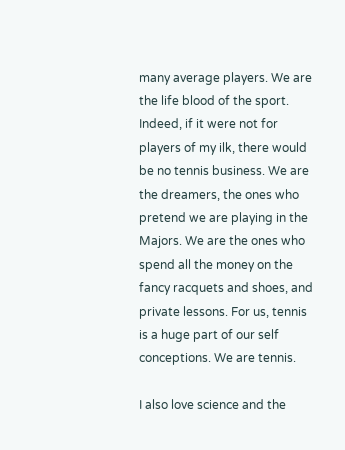many average players. We are the life blood of the sport. Indeed, if it were not for players of my ilk, there would be no tennis business. We are the dreamers, the ones who pretend we are playing in the Majors. We are the ones who spend all the money on the fancy racquets and shoes, and private lessons. For us, tennis is a huge part of our self conceptions. We are tennis.

I also love science and the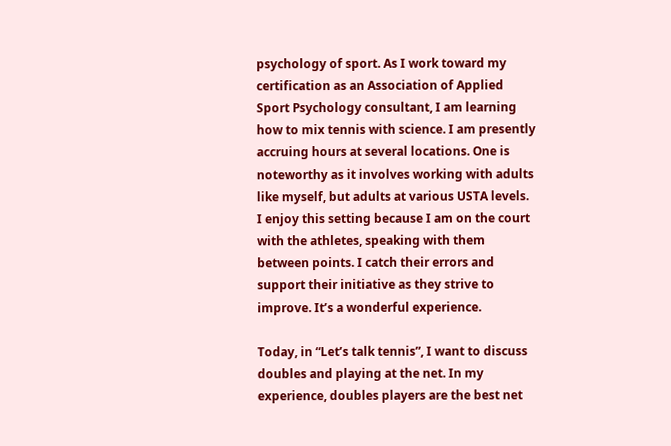psychology of sport. As I work toward my certification as an Association of Applied Sport Psychology consultant, I am learning how to mix tennis with science. I am presently accruing hours at several locations. One is noteworthy as it involves working with adults like myself, but adults at various USTA levels. I enjoy this setting because I am on the court with the athletes, speaking with them between points. I catch their errors and support their initiative as they strive to improve. It’s a wonderful experience.

Today, in “Let’s talk tennis”, I want to discuss doubles and playing at the net. In my experience, doubles players are the best net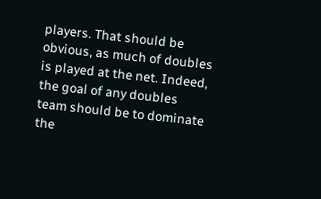players. That should be obvious, as much of doubles is played at the net. Indeed, the goal of any doubles team should be to dominate the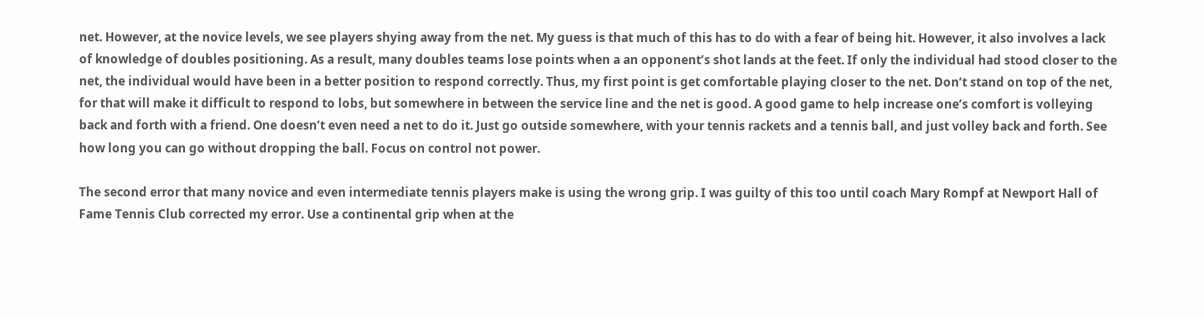net. However, at the novice levels, we see players shying away from the net. My guess is that much of this has to do with a fear of being hit. However, it also involves a lack of knowledge of doubles positioning. As a result, many doubles teams lose points when a an opponent’s shot lands at the feet. If only the individual had stood closer to the net, the individual would have been in a better position to respond correctly. Thus, my first point is get comfortable playing closer to the net. Don’t stand on top of the net, for that will make it difficult to respond to lobs, but somewhere in between the service line and the net is good. A good game to help increase one’s comfort is volleying back and forth with a friend. One doesn’t even need a net to do it. Just go outside somewhere, with your tennis rackets and a tennis ball, and just volley back and forth. See how long you can go without dropping the ball. Focus on control not power.

The second error that many novice and even intermediate tennis players make is using the wrong grip. I was guilty of this too until coach Mary Rompf at Newport Hall of Fame Tennis Club corrected my error. Use a continental grip when at the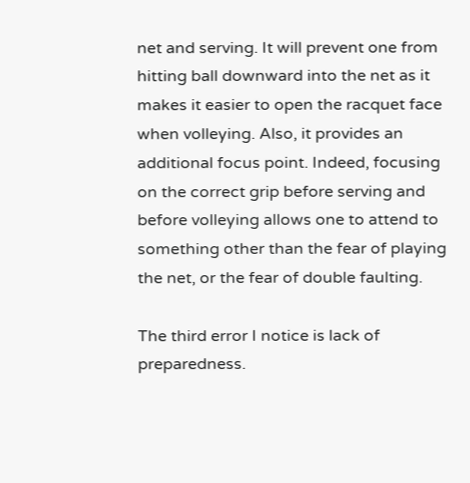net and serving. It will prevent one from hitting ball downward into the net as it makes it easier to open the racquet face when volleying. Also, it provides an additional focus point. Indeed, focusing on the correct grip before serving and before volleying allows one to attend to something other than the fear of playing the net, or the fear of double faulting.

The third error I notice is lack of preparedness.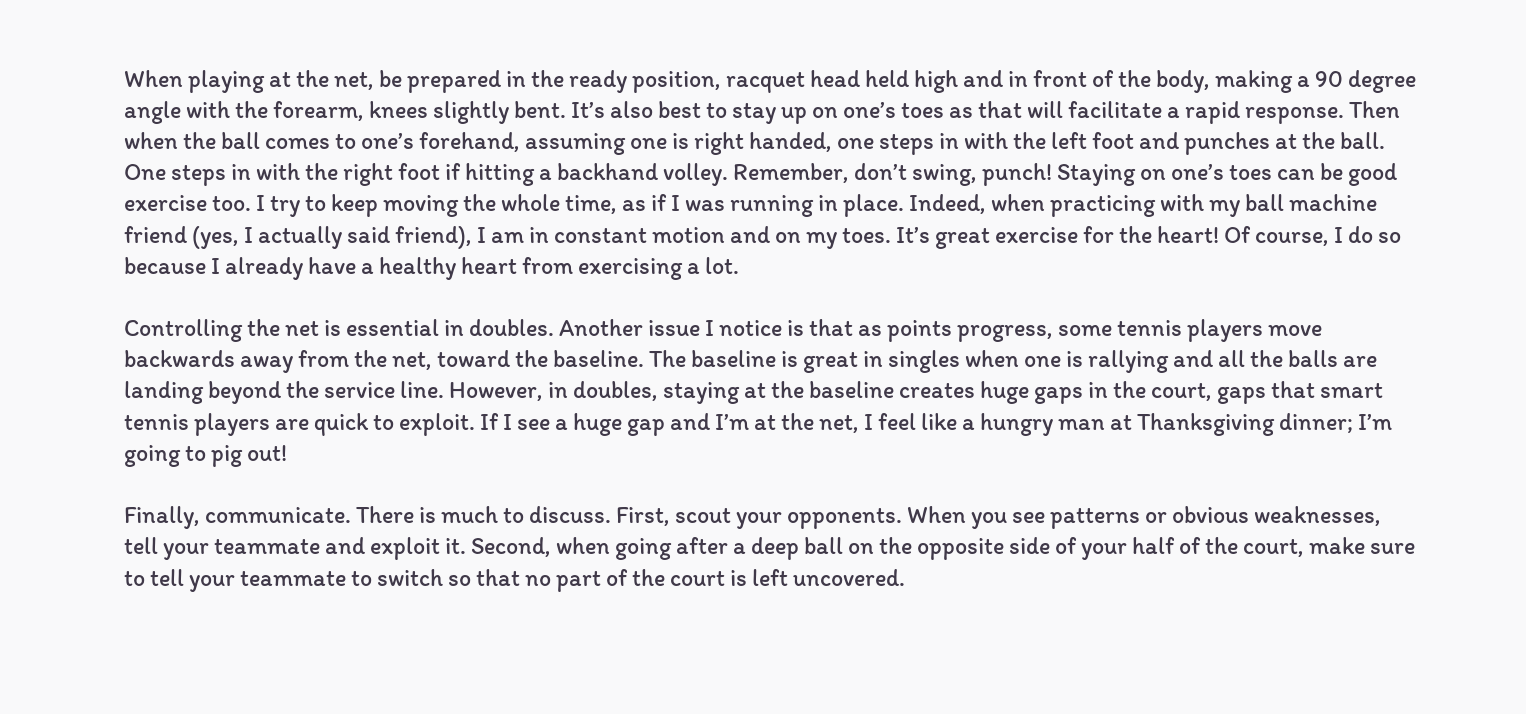When playing at the net, be prepared in the ready position, racquet head held high and in front of the body, making a 90 degree angle with the forearm, knees slightly bent. It’s also best to stay up on one’s toes as that will facilitate a rapid response. Then when the ball comes to one’s forehand, assuming one is right handed, one steps in with the left foot and punches at the ball. One steps in with the right foot if hitting a backhand volley. Remember, don’t swing, punch! Staying on one’s toes can be good exercise too. I try to keep moving the whole time, as if I was running in place. Indeed, when practicing with my ball machine friend (yes, I actually said friend), I am in constant motion and on my toes. It’s great exercise for the heart! Of course, I do so because I already have a healthy heart from exercising a lot.

Controlling the net is essential in doubles. Another issue I notice is that as points progress, some tennis players move backwards away from the net, toward the baseline. The baseline is great in singles when one is rallying and all the balls are landing beyond the service line. However, in doubles, staying at the baseline creates huge gaps in the court, gaps that smart tennis players are quick to exploit. If I see a huge gap and I’m at the net, I feel like a hungry man at Thanksgiving dinner; I’m going to pig out!

Finally, communicate. There is much to discuss. First, scout your opponents. When you see patterns or obvious weaknesses, tell your teammate and exploit it. Second, when going after a deep ball on the opposite side of your half of the court, make sure to tell your teammate to switch so that no part of the court is left uncovered.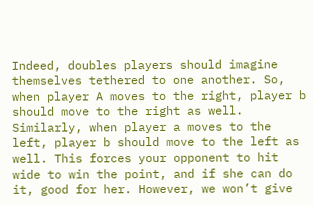Indeed, doubles players should imagine themselves tethered to one another. So, when player A moves to the right, player b should move to the right as well. Similarly, when player a moves to the left, player b should move to the left as well. This forces your opponent to hit wide to win the point, and if she can do it, good for her. However, we won’t give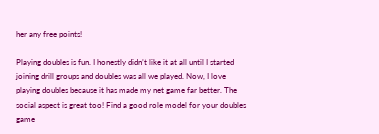her any free points!

Playing doubles is fun. I honestly didn’t like it at all until I started joining drill groups and doubles was all we played. Now, I love playing doubles because it has made my net game far better. The social aspect is great too! Find a good role model for your doubles game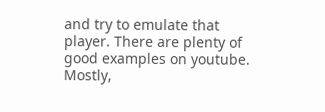and try to emulate that player. There are plenty of good examples on youtube. Mostly,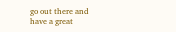go out there and have a great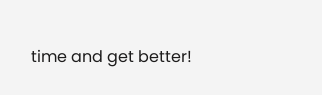time and get better!